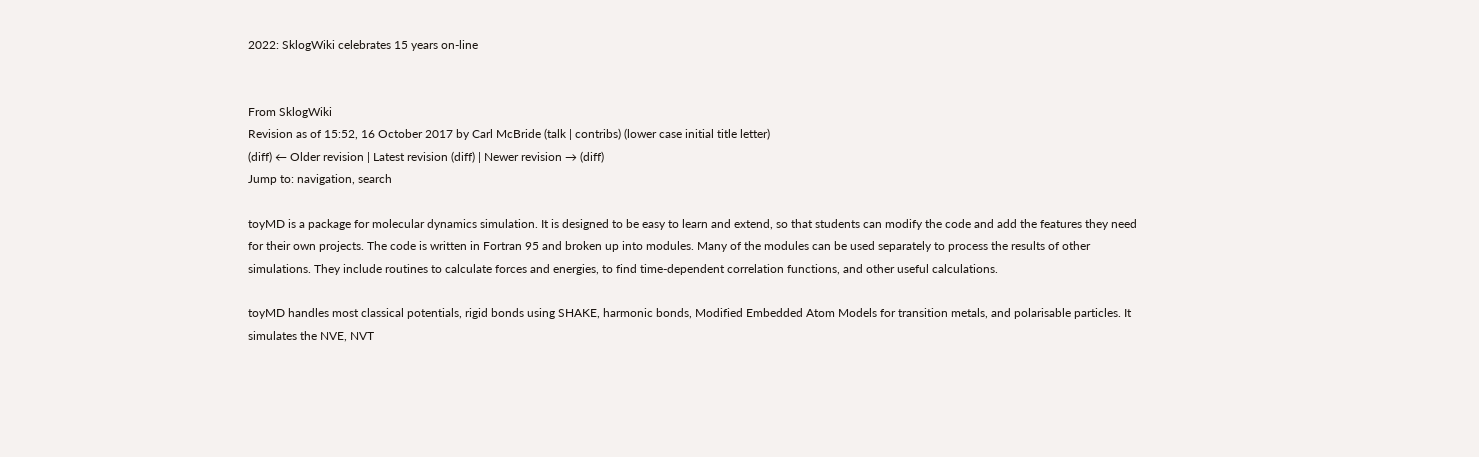2022: SklogWiki celebrates 15 years on-line


From SklogWiki
Revision as of 15:52, 16 October 2017 by Carl McBride (talk | contribs) (lower case initial title letter)
(diff) ← Older revision | Latest revision (diff) | Newer revision → (diff)
Jump to: navigation, search

toyMD is a package for molecular dynamics simulation. It is designed to be easy to learn and extend, so that students can modify the code and add the features they need for their own projects. The code is written in Fortran 95 and broken up into modules. Many of the modules can be used separately to process the results of other simulations. They include routines to calculate forces and energies, to find time-dependent correlation functions, and other useful calculations.

toyMD handles most classical potentials, rigid bonds using SHAKE, harmonic bonds, Modified Embedded Atom Models for transition metals, and polarisable particles. It simulates the NVE, NVT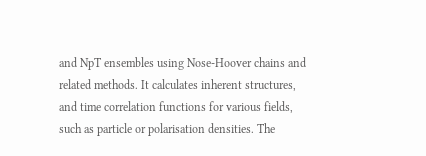and NpT ensembles using Nose-Hoover chains and related methods. It calculates inherent structures, and time correlation functions for various fields, such as particle or polarisation densities. The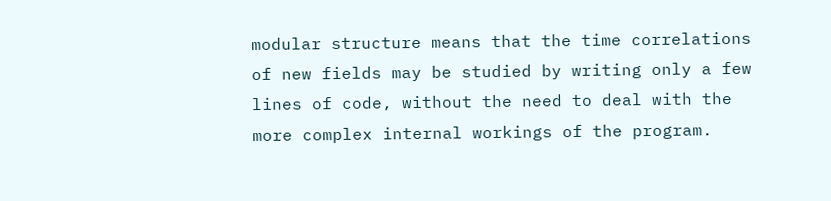modular structure means that the time correlations of new fields may be studied by writing only a few lines of code, without the need to deal with the more complex internal workings of the program.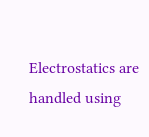Electrostatics are handled using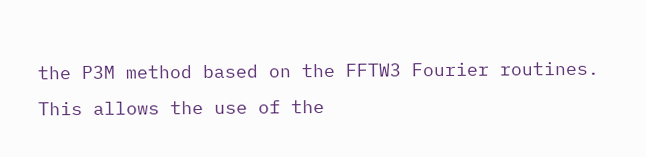the P3M method based on the FFTW3 Fourier routines. This allows the use of the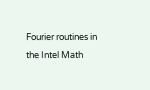Fourier routines in the Intel Math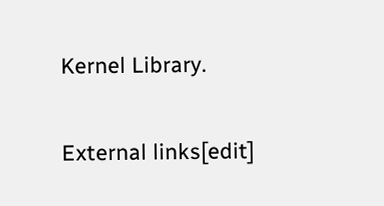Kernel Library.

External links[edit]